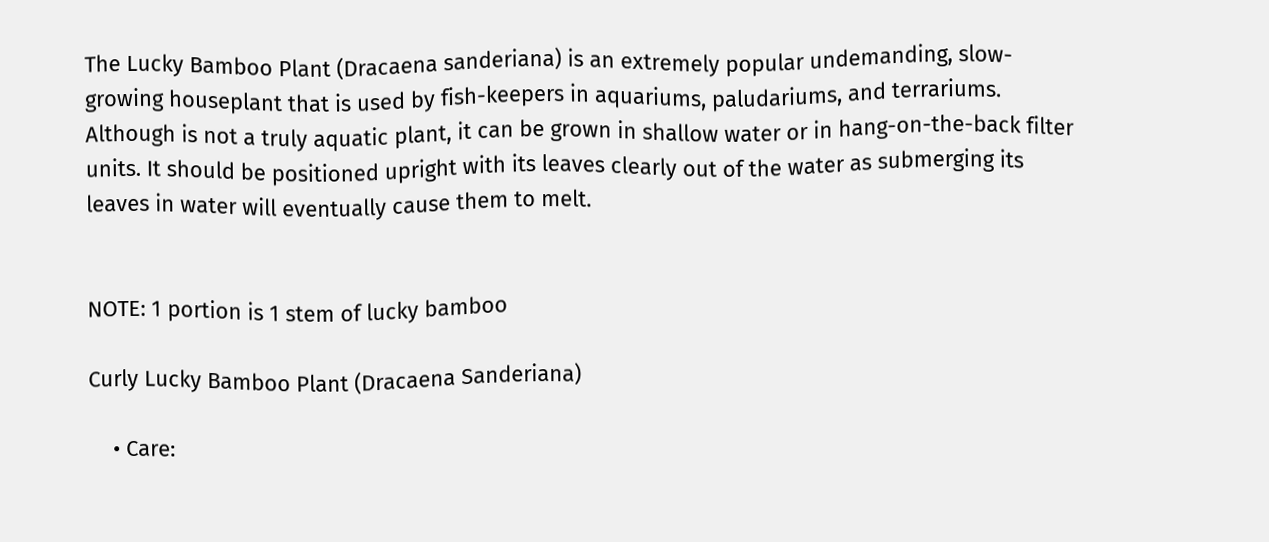The Lucky Bamboo Plant (Dracaena sanderiana) is an extremely popular undemanding, slow-growing houseplant that is used by fish-keepers in aquariums, paludariums, and terrariums. Although is not a truly aquatic plant, it can be grown in shallow water or in hang-on-the-back filter units. It should be positioned upright with its leaves clearly out of the water as submerging its leaves in water will eventually cause them to melt.


NOTE: 1 portion is 1 stem of lucky bamboo

Curly Lucky Bamboo Plant (Dracaena Sanderiana)

    • Care: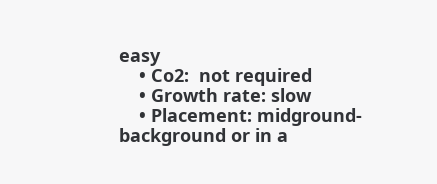easy
    • Co2:  not required
    • Growth rate: slow
    • Placement: midground-background or in a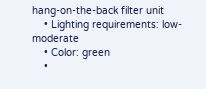hang-on-the-back filter unit
    • Lighting requirements: low-moderate
    • Color: green
    •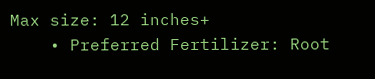Max size: 12 inches+
    • Preferred Fertilizer: Root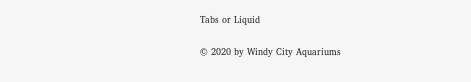Tabs or Liquid

© 2020 by Windy City Aquariums